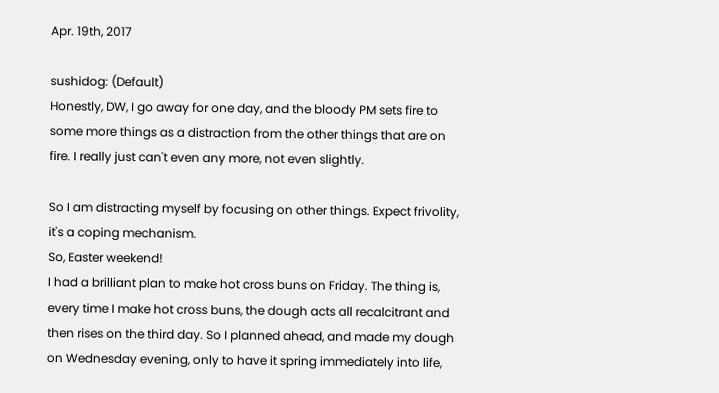Apr. 19th, 2017

sushidog: (Default)
Honestly, DW, I go away for one day, and the bloody PM sets fire to some more things as a distraction from the other things that are on fire. I really just can't even any more, not even slightly.

So I am distracting myself by focusing on other things. Expect frivolity, it's a coping mechanism.
So, Easter weekend!
I had a brilliant plan to make hot cross buns on Friday. The thing is, every time I make hot cross buns, the dough acts all recalcitrant and then rises on the third day. So I planned ahead, and made my dough on Wednesday evening, only to have it spring immediately into life,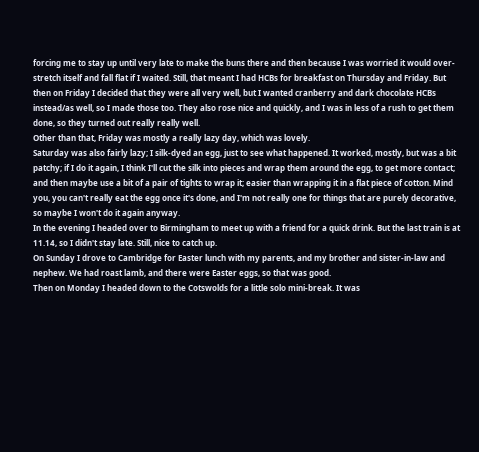forcing me to stay up until very late to make the buns there and then because I was worried it would over-stretch itself and fall flat if I waited. Still, that meant I had HCBs for breakfast on Thursday and Friday. But then on Friday I decided that they were all very well, but I wanted cranberry and dark chocolate HCBs instead/as well, so I made those too. They also rose nice and quickly, and I was in less of a rush to get them done, so they turned out really really well.
Other than that, Friday was mostly a really lazy day, which was lovely.
Saturday was also fairly lazy; I silk-dyed an egg, just to see what happened. It worked, mostly, but was a bit patchy; if I do it again, I think I'll cut the silk into pieces and wrap them around the egg, to get more contact; and then maybe use a bit of a pair of tights to wrap it; easier than wrapping it in a flat piece of cotton. Mind you, you can't really eat the egg once it's done, and I'm not really one for things that are purely decorative, so maybe I won't do it again anyway.
In the evening I headed over to Birmingham to meet up with a friend for a quick drink. But the last train is at 11.14, so I didn't stay late. Still, nice to catch up.
On Sunday I drove to Cambridge for Easter lunch with my parents, and my brother and sister-in-law and nephew. We had roast lamb, and there were Easter eggs, so that was good.
Then on Monday I headed down to the Cotswolds for a little solo mini-break. It was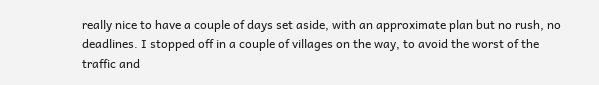really nice to have a couple of days set aside, with an approximate plan but no rush, no deadlines. I stopped off in a couple of villages on the way, to avoid the worst of the traffic and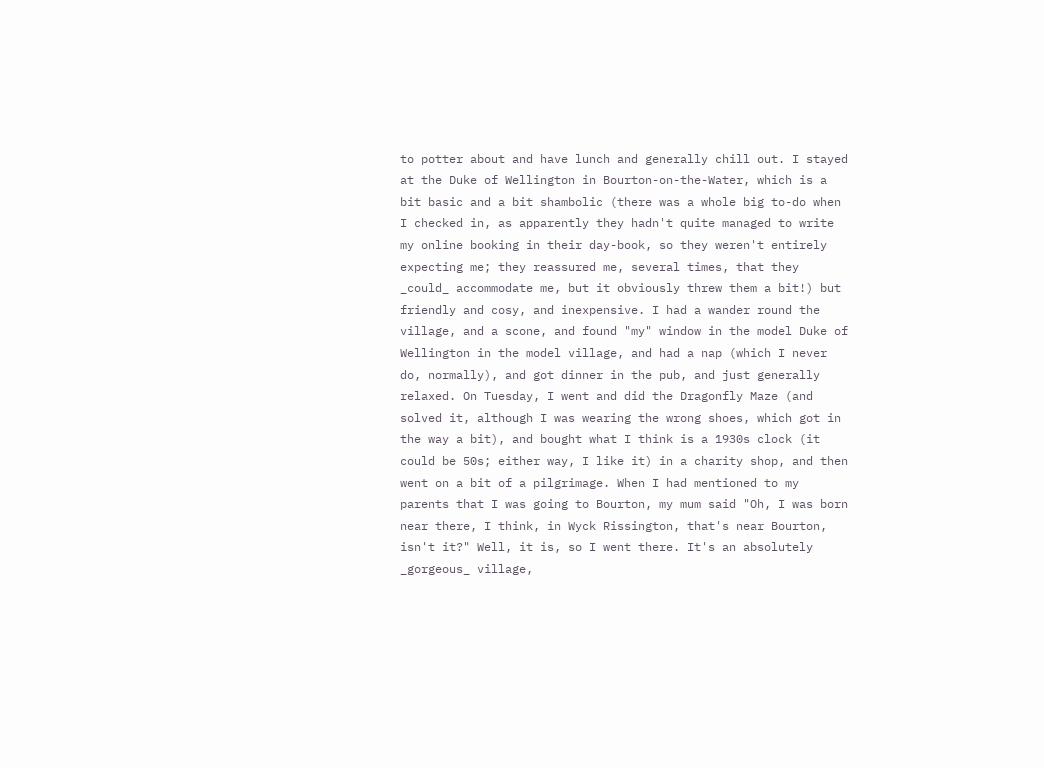to potter about and have lunch and generally chill out. I stayed at the Duke of Wellington in Bourton-on-the-Water, which is a bit basic and a bit shambolic (there was a whole big to-do when I checked in, as apparently they hadn't quite managed to write my online booking in their day-book, so they weren't entirely expecting me; they reassured me, several times, that they _could_ accommodate me, but it obviously threw them a bit!) but friendly and cosy, and inexpensive. I had a wander round the village, and a scone, and found "my" window in the model Duke of Wellington in the model village, and had a nap (which I never do, normally), and got dinner in the pub, and just generally relaxed. On Tuesday, I went and did the Dragonfly Maze (and solved it, although I was wearing the wrong shoes, which got in the way a bit), and bought what I think is a 1930s clock (it could be 50s; either way, I like it) in a charity shop, and then went on a bit of a pilgrimage. When I had mentioned to my parents that I was going to Bourton, my mum said "Oh, I was born near there, I think, in Wyck Rissington, that's near Bourton, isn't it?" Well, it is, so I went there. It's an absolutely _gorgeous_ village,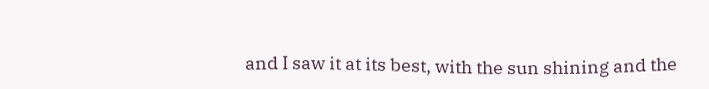and I saw it at its best, with the sun shining and the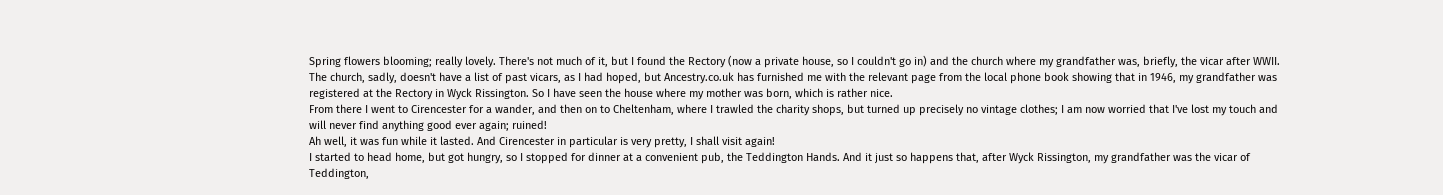Spring flowers blooming; really lovely. There's not much of it, but I found the Rectory (now a private house, so I couldn't go in) and the church where my grandfather was, briefly, the vicar after WWII. The church, sadly, doesn't have a list of past vicars, as I had hoped, but Ancestry.co.uk has furnished me with the relevant page from the local phone book showing that in 1946, my grandfather was registered at the Rectory in Wyck Rissington. So I have seen the house where my mother was born, which is rather nice.
From there I went to Cirencester for a wander, and then on to Cheltenham, where I trawled the charity shops, but turned up precisely no vintage clothes; I am now worried that I've lost my touch and will never find anything good ever again; ruined!
Ah well, it was fun while it lasted. And Cirencester in particular is very pretty, I shall visit again!
I started to head home, but got hungry, so I stopped for dinner at a convenient pub, the Teddington Hands. And it just so happens that, after Wyck Rissington, my grandfather was the vicar of Teddington,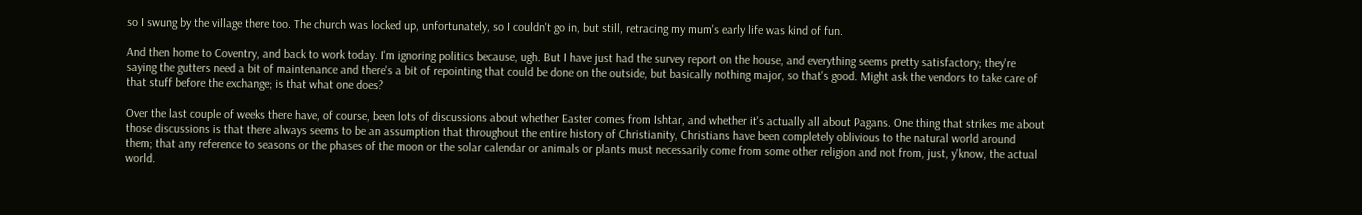so I swung by the village there too. The church was locked up, unfortunately, so I couldn't go in, but still, retracing my mum's early life was kind of fun.

And then home to Coventry, and back to work today. I'm ignoring politics because, ugh. But I have just had the survey report on the house, and everything seems pretty satisfactory; they're saying the gutters need a bit of maintenance and there's a bit of repointing that could be done on the outside, but basically nothing major, so that's good. Might ask the vendors to take care of that stuff before the exchange; is that what one does?

Over the last couple of weeks there have, of course, been lots of discussions about whether Easter comes from Ishtar, and whether it's actually all about Pagans. One thing that strikes me about those discussions is that there always seems to be an assumption that throughout the entire history of Christianity, Christians have been completely oblivious to the natural world around them; that any reference to seasons or the phases of the moon or the solar calendar or animals or plants must necessarily come from some other religion and not from, just, y'know, the actual world.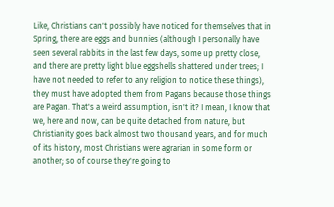Like, Christians can't possibly have noticed for themselves that in Spring, there are eggs and bunnies (although I personally have seen several rabbits in the last few days, some up pretty close, and there are pretty light blue eggshells shattered under trees; I have not needed to refer to any religion to notice these things), they must have adopted them from Pagans because those things are Pagan. That's a weird assumption, isn't it? I mean, I know that we, here and now, can be quite detached from nature, but Christianity goes back almost two thousand years, and for much of its history, most Christians were agrarian in some form or another; so of course they're going to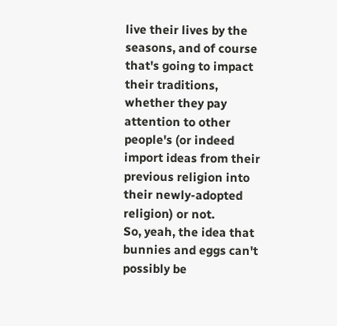live their lives by the seasons, and of course that's going to impact their traditions, whether they pay attention to other people's (or indeed import ideas from their previous religion into their newly-adopted religion) or not.
So, yeah, the idea that bunnies and eggs can't possibly be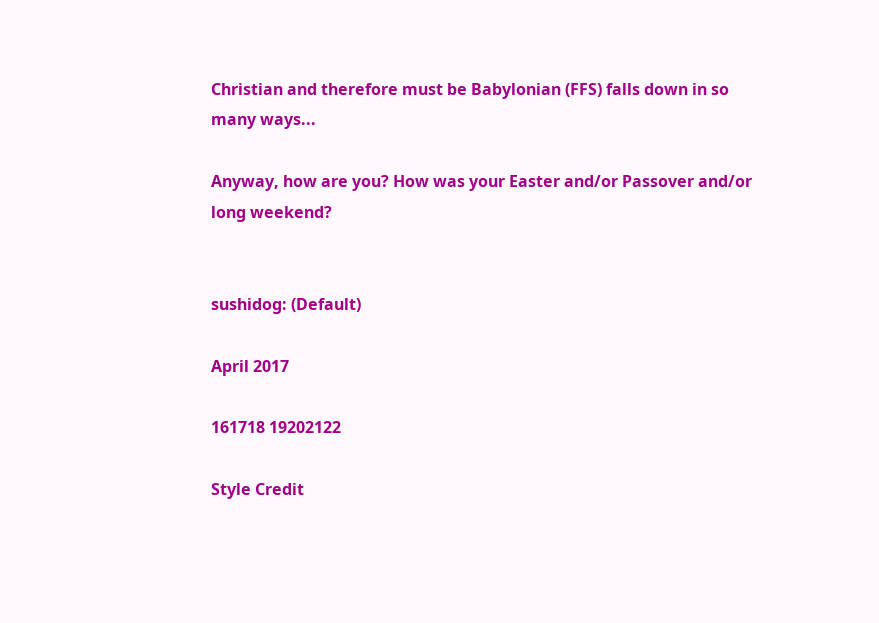Christian and therefore must be Babylonian (FFS) falls down in so many ways...

Anyway, how are you? How was your Easter and/or Passover and/or long weekend?


sushidog: (Default)

April 2017

161718 19202122

Style Credit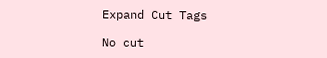Expand Cut Tags

No cut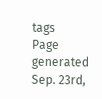tags
Page generated Sep. 23rd,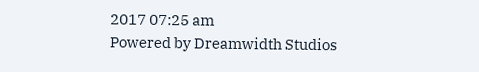2017 07:25 am
Powered by Dreamwidth Studios